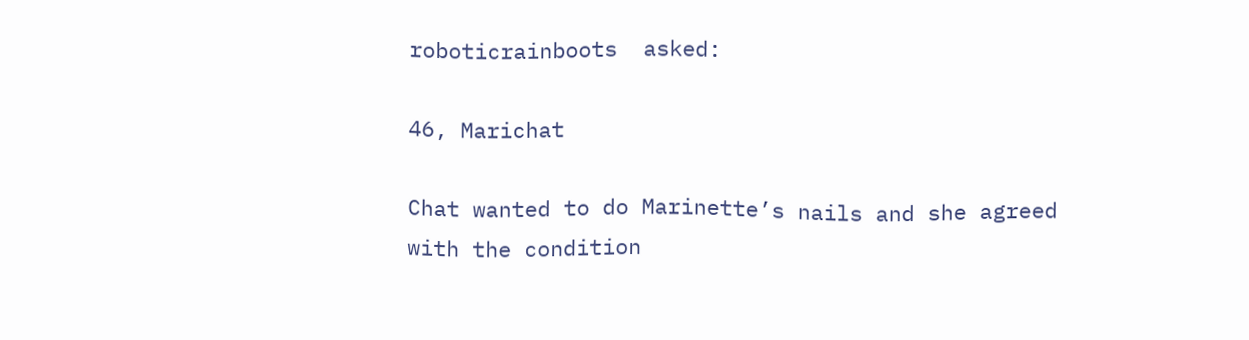roboticrainboots  asked:

46, Marichat

Chat wanted to do Marinette’s nails and she agreed with the condition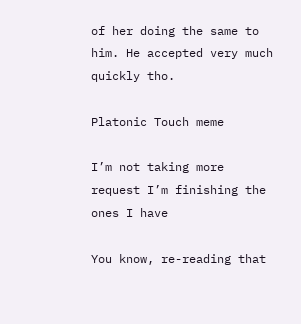of her doing the same to him. He accepted very much quickly tho.

Platonic Touch meme

I’m not taking more request I’m finishing the ones I have

You know, re-reading that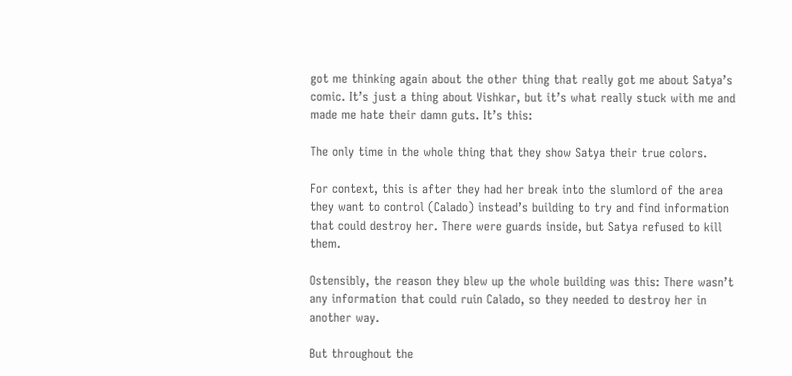got me thinking again about the other thing that really got me about Satya’s comic. It’s just a thing about Vishkar, but it’s what really stuck with me and made me hate their damn guts. It’s this:

The only time in the whole thing that they show Satya their true colors.

For context, this is after they had her break into the slumlord of the area they want to control (Calado) instead’s building to try and find information that could destroy her. There were guards inside, but Satya refused to kill them.

Ostensibly, the reason they blew up the whole building was this: There wasn’t any information that could ruin Calado, so they needed to destroy her in another way.

But throughout the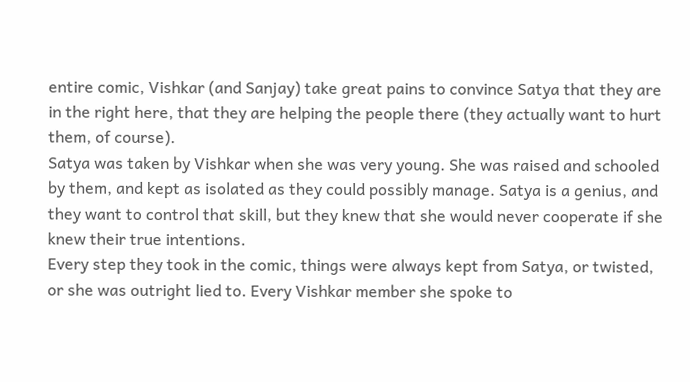entire comic, Vishkar (and Sanjay) take great pains to convince Satya that they are in the right here, that they are helping the people there (they actually want to hurt them, of course).
Satya was taken by Vishkar when she was very young. She was raised and schooled by them, and kept as isolated as they could possibly manage. Satya is a genius, and they want to control that skill, but they knew that she would never cooperate if she knew their true intentions.
Every step they took in the comic, things were always kept from Satya, or twisted, or she was outright lied to. Every Vishkar member she spoke to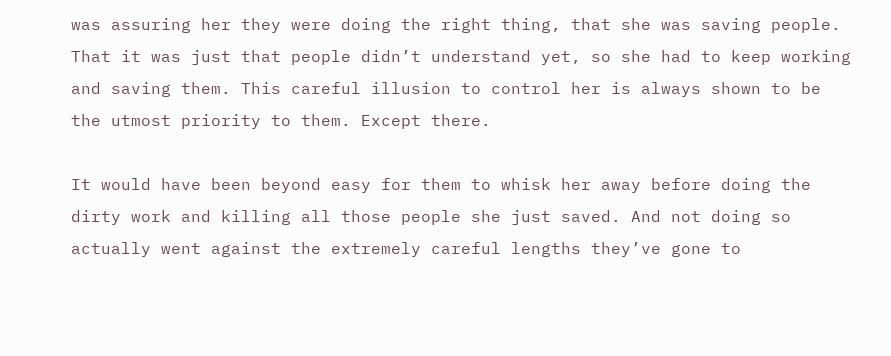was assuring her they were doing the right thing, that she was saving people. That it was just that people didn’t understand yet, so she had to keep working and saving them. This careful illusion to control her is always shown to be the utmost priority to them. Except there.

It would have been beyond easy for them to whisk her away before doing the dirty work and killing all those people she just saved. And not doing so actually went against the extremely careful lengths they’ve gone to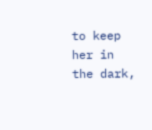to keep her in the dark,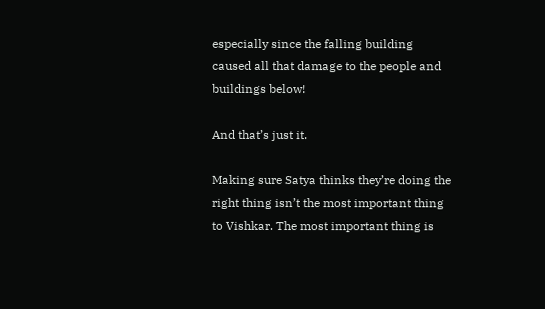especially since the falling building caused all that damage to the people and buildings below!

And that’s just it.

Making sure Satya thinks they’re doing the right thing isn’t the most important thing to Vishkar. The most important thing is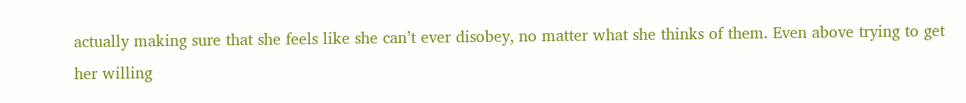actually making sure that she feels like she can’t ever disobey, no matter what she thinks of them. Even above trying to get her willing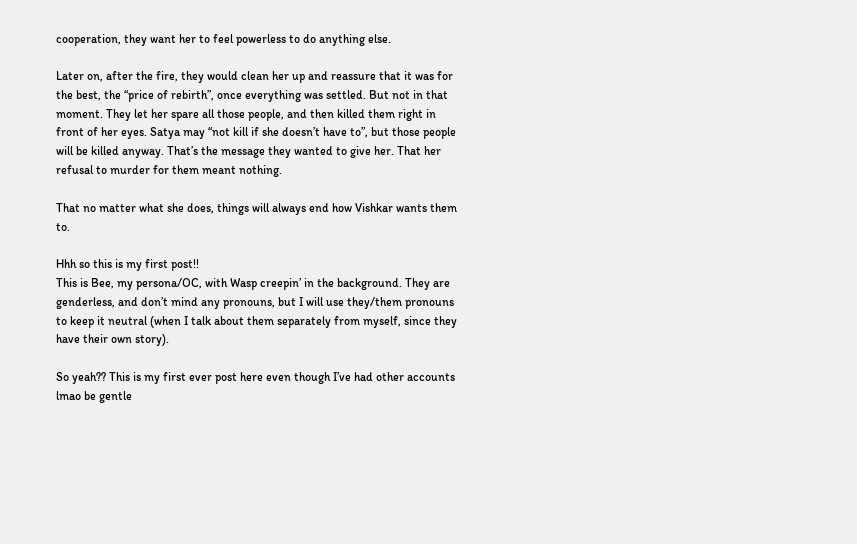cooperation, they want her to feel powerless to do anything else.

Later on, after the fire, they would clean her up and reassure that it was for the best, the “price of rebirth”, once everything was settled. But not in that moment. They let her spare all those people, and then killed them right in front of her eyes. Satya may “not kill if she doesn’t have to”, but those people will be killed anyway. That’s the message they wanted to give her. That her refusal to murder for them meant nothing.

That no matter what she does, things will always end how Vishkar wants them to.

Hhh so this is my first post!!
This is Bee, my persona/OC, with Wasp creepin’ in the background. They are genderless, and don’t mind any pronouns, but I will use they/them pronouns to keep it neutral (when I talk about them separately from myself, since they have their own story).

So yeah?? This is my first ever post here even though I’ve had other accounts lmao be gentle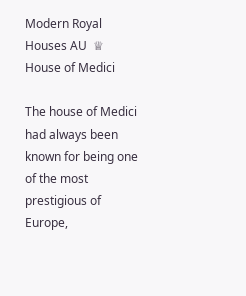Modern Royal Houses AU  ♕ House of Medici

The house of Medici had always been known for being one of the most prestigious of Europe,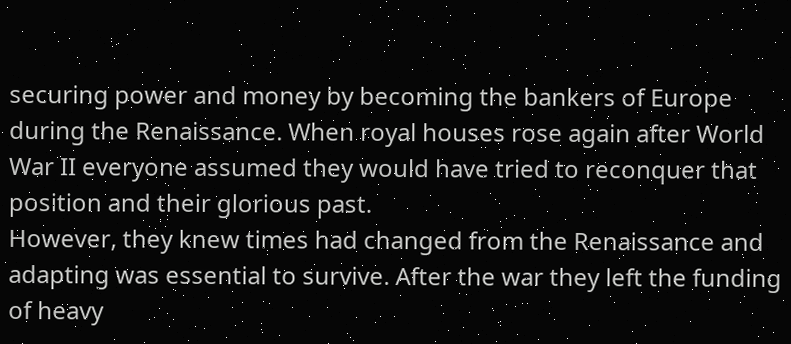securing power and money by becoming the bankers of Europe during the Renaissance. When royal houses rose again after World War II everyone assumed they would have tried to reconquer that position and their glorious past.
However, they knew times had changed from the Renaissance and adapting was essential to survive. After the war they left the funding of heavy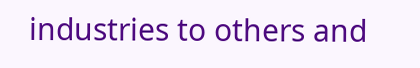industries to others and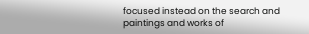focused instead on the search and paintings and works of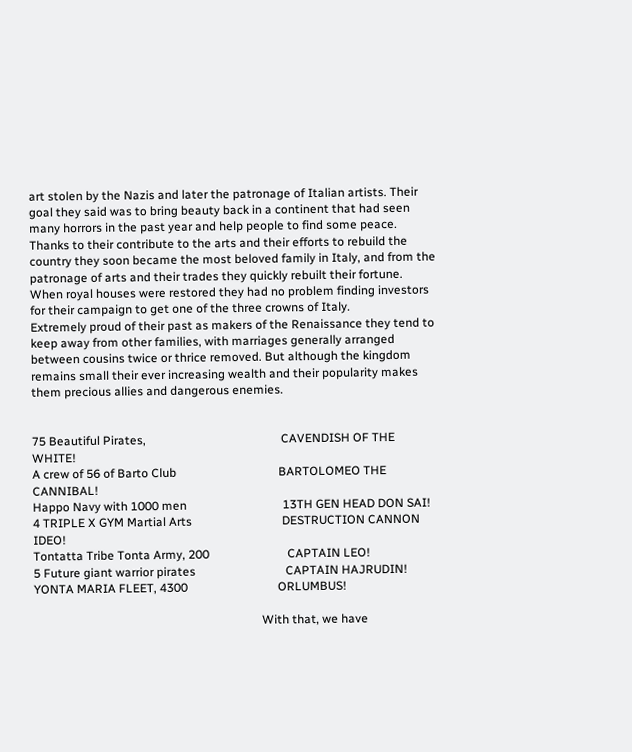art stolen by the Nazis and later the patronage of Italian artists. Their goal they said was to bring beauty back in a continent that had seen many horrors in the past year and help people to find some peace.
Thanks to their contribute to the arts and their efforts to rebuild the country they soon became the most beloved family in Italy, and from the patronage of arts and their trades they quickly rebuilt their fortune. When royal houses were restored they had no problem finding investors for their campaign to get one of the three crowns of Italy.
Extremely proud of their past as makers of the Renaissance they tend to keep away from other families, with marriages generally arranged between cousins twice or thrice removed. But although the kingdom remains small their ever increasing wealth and their popularity makes them precious allies and dangerous enemies.


75 Beautiful Pirates,                                             CAVENDISH OF THE WHITE!
A crew of 56 of Barto Club                                  BARTOLOMEO THE CANNIBAL!
Happo Navy with 1000 men                                13TH GEN HEAD DON SAI!
4 TRIPLE X GYM Martial Arts                              DESTRUCTION CANNON IDEO!
Tontatta Tribe Tonta Army, 200                          CAPTAIN LEO!
5 Future giant warrior pirates                              CAPTAIN HAJRUDIN!
YONTA MARIA FLEET, 4300                              ORLUMBUS!

                                                                            With that, we have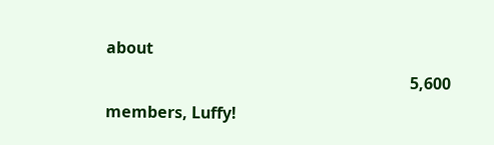about
                                                                            5,600 members, Luffy!